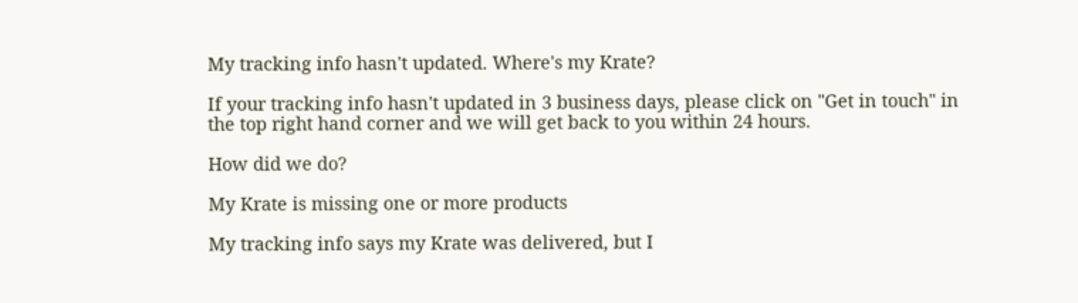My tracking info hasn't updated. Where's my Krate?

If your tracking info hasn't updated in 3 business days, please click on "Get in touch" in the top right hand corner and we will get back to you within 24 hours.

How did we do?

My Krate is missing one or more products

My tracking info says my Krate was delivered, but I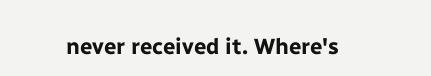never received it. Where's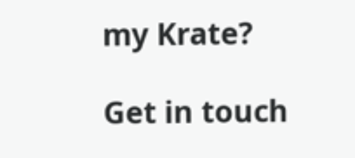my Krate?

Get in touch